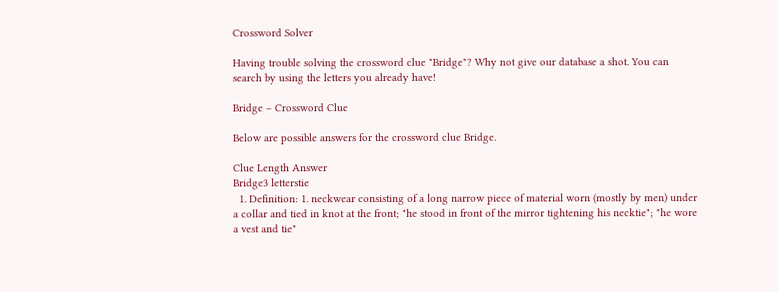Crossword Solver

Having trouble solving the crossword clue "Bridge"? Why not give our database a shot. You can search by using the letters you already have!

Bridge – Crossword Clue

Below are possible answers for the crossword clue Bridge.

Clue Length Answer
Bridge3 letterstie
  1. Definition: 1. neckwear consisting of a long narrow piece of material worn (mostly by men) under a collar and tied in knot at the front; "he stood in front of the mirror tightening his necktie"; "he wore a vest and tie"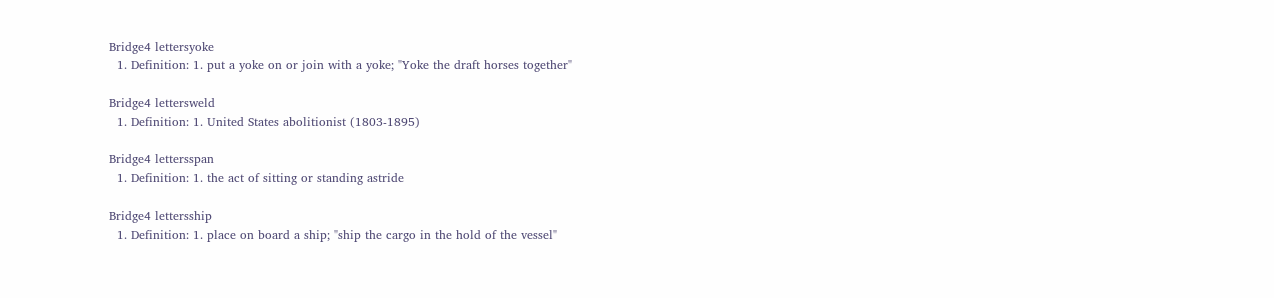Bridge4 lettersyoke
  1. Definition: 1. put a yoke on or join with a yoke; "Yoke the draft horses together"

Bridge4 lettersweld
  1. Definition: 1. United States abolitionist (1803-1895)

Bridge4 lettersspan
  1. Definition: 1. the act of sitting or standing astride

Bridge4 lettersship
  1. Definition: 1. place on board a ship; "ship the cargo in the hold of the vessel"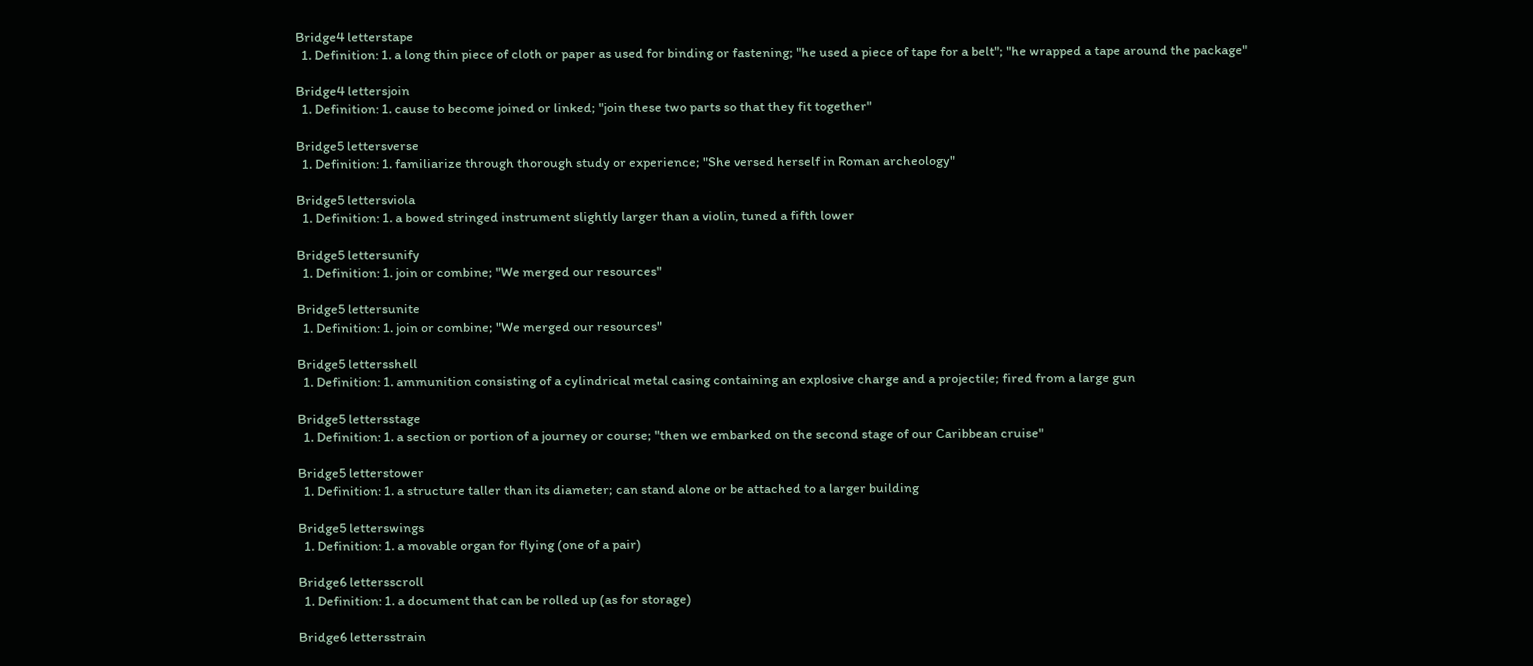Bridge4 letterstape
  1. Definition: 1. a long thin piece of cloth or paper as used for binding or fastening; "he used a piece of tape for a belt"; "he wrapped a tape around the package"

Bridge4 lettersjoin
  1. Definition: 1. cause to become joined or linked; "join these two parts so that they fit together"

Bridge5 lettersverse
  1. Definition: 1. familiarize through thorough study or experience; "She versed herself in Roman archeology"

Bridge5 lettersviola
  1. Definition: 1. a bowed stringed instrument slightly larger than a violin, tuned a fifth lower

Bridge5 lettersunify
  1. Definition: 1. join or combine; "We merged our resources"

Bridge5 lettersunite
  1. Definition: 1. join or combine; "We merged our resources"

Bridge5 lettersshell
  1. Definition: 1. ammunition consisting of a cylindrical metal casing containing an explosive charge and a projectile; fired from a large gun

Bridge5 lettersstage
  1. Definition: 1. a section or portion of a journey or course; "then we embarked on the second stage of our Caribbean cruise"

Bridge5 letterstower
  1. Definition: 1. a structure taller than its diameter; can stand alone or be attached to a larger building

Bridge5 letterswings
  1. Definition: 1. a movable organ for flying (one of a pair)

Bridge6 lettersscroll
  1. Definition: 1. a document that can be rolled up (as for storage)

Bridge6 lettersstrain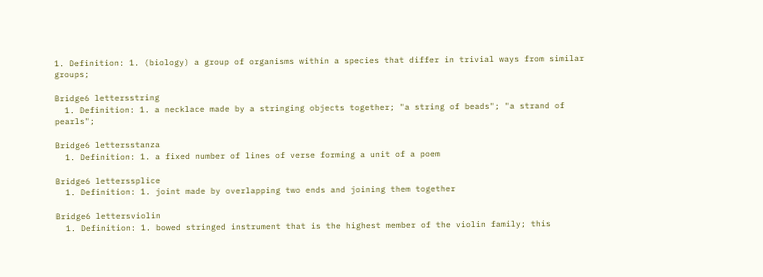1. Definition: 1. (biology) a group of organisms within a species that differ in trivial ways from similar groups;

Bridge6 lettersstring
  1. Definition: 1. a necklace made by a stringing objects together; "a string of beads"; "a strand of pearls";

Bridge6 lettersstanza
  1. Definition: 1. a fixed number of lines of verse forming a unit of a poem

Bridge6 letterssplice
  1. Definition: 1. joint made by overlapping two ends and joining them together

Bridge6 lettersviolin
  1. Definition: 1. bowed stringed instrument that is the highest member of the violin family; this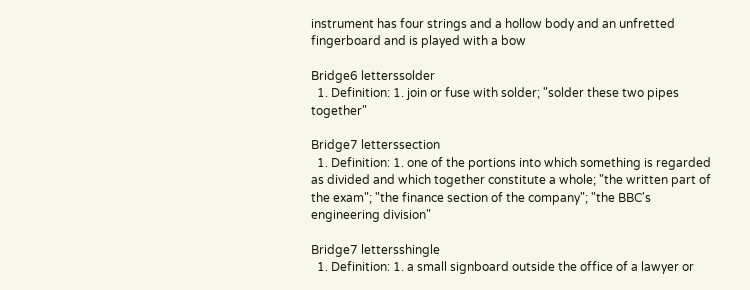instrument has four strings and a hollow body and an unfretted fingerboard and is played with a bow

Bridge6 letterssolder
  1. Definition: 1. join or fuse with solder; "solder these two pipes together"

Bridge7 letterssection
  1. Definition: 1. one of the portions into which something is regarded as divided and which together constitute a whole; "the written part of the exam"; "the finance section of the company"; "the BBC's engineering division"

Bridge7 lettersshingle
  1. Definition: 1. a small signboard outside the office of a lawyer or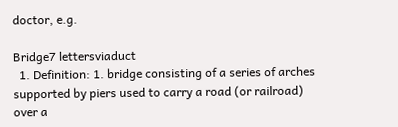doctor, e.g.

Bridge7 lettersviaduct
  1. Definition: 1. bridge consisting of a series of arches supported by piers used to carry a road (or railroad) over a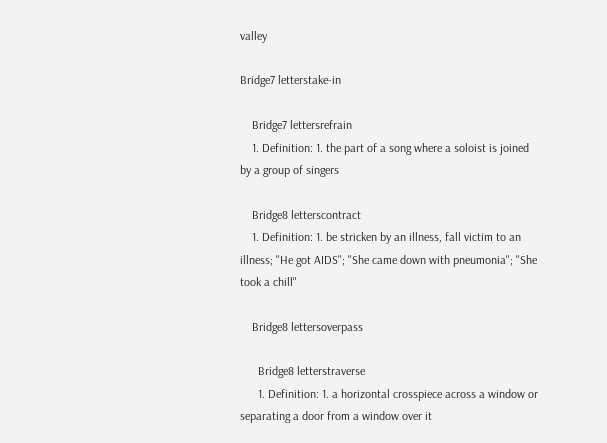valley

Bridge7 letterstake-in

    Bridge7 lettersrefrain
    1. Definition: 1. the part of a song where a soloist is joined by a group of singers

    Bridge8 letterscontract
    1. Definition: 1. be stricken by an illness, fall victim to an illness; "He got AIDS"; "She came down with pneumonia"; "She took a chill"

    Bridge8 lettersoverpass

      Bridge8 letterstraverse
      1. Definition: 1. a horizontal crosspiece across a window or separating a door from a window over it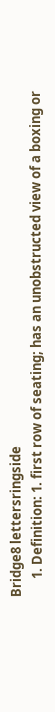Bridge8 lettersringside
      1. Definition: 1. first row of seating; has an unobstructed view of a boxing or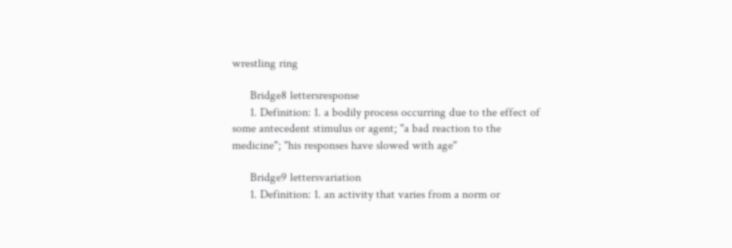wrestling ring

      Bridge8 lettersresponse
      1. Definition: 1. a bodily process occurring due to the effect of some antecedent stimulus or agent; "a bad reaction to the medicine"; "his responses have slowed with age"

      Bridge9 lettersvariation
      1. Definition: 1. an activity that varies from a norm or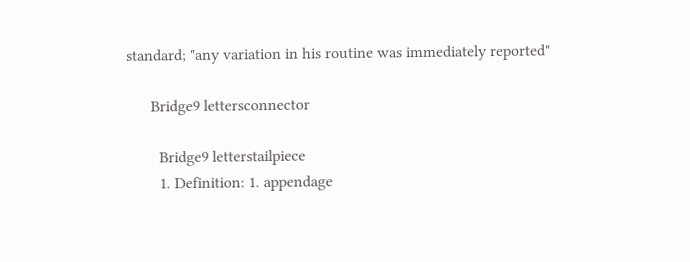standard; "any variation in his routine was immediately reported"

      Bridge9 lettersconnector

        Bridge9 letterstailpiece
        1. Definition: 1. appendage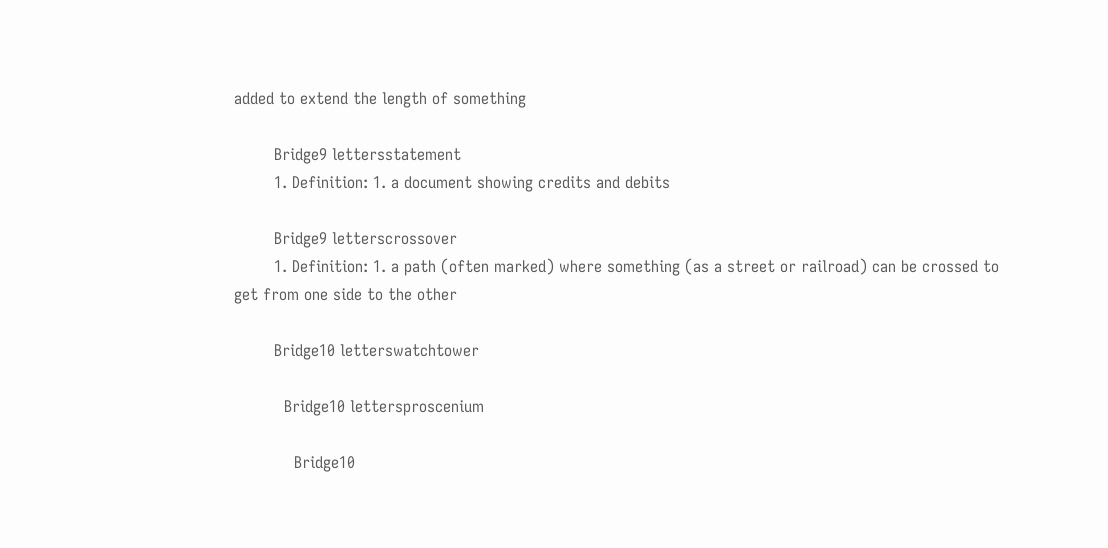added to extend the length of something

        Bridge9 lettersstatement
        1. Definition: 1. a document showing credits and debits

        Bridge9 letterscrossover
        1. Definition: 1. a path (often marked) where something (as a street or railroad) can be crossed to get from one side to the other

        Bridge10 letterswatchtower

          Bridge10 lettersproscenium

            Bridge10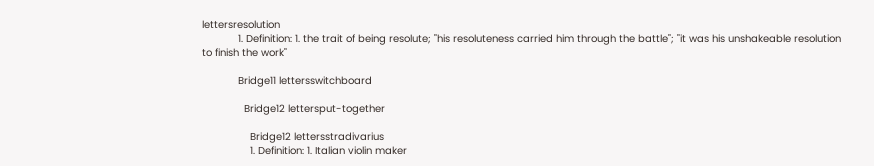lettersresolution
            1. Definition: 1. the trait of being resolute; "his resoluteness carried him through the battle"; "it was his unshakeable resolution to finish the work"

            Bridge11 lettersswitchboard

              Bridge12 lettersput-together

                Bridge12 lettersstradivarius
                1. Definition: 1. Italian violin maker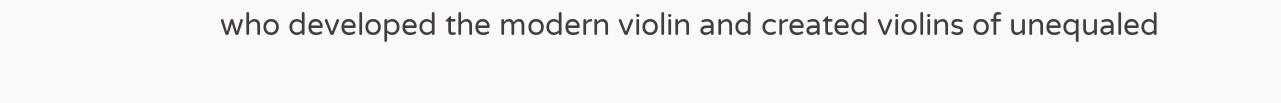who developed the modern violin and created violins of unequaled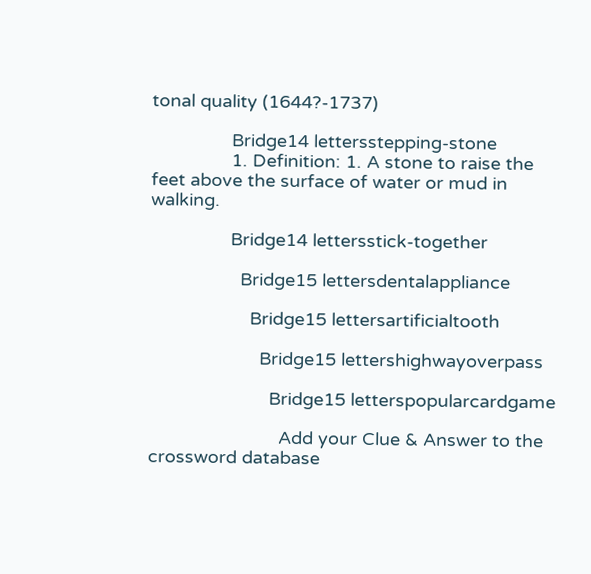tonal quality (1644?-1737)

                Bridge14 lettersstepping-stone
                1. Definition: 1. A stone to raise the feet above the surface of water or mud in walking.

                Bridge14 lettersstick-together

                  Bridge15 lettersdentalappliance

                    Bridge15 lettersartificialtooth

                      Bridge15 lettershighwayoverpass

                        Bridge15 letterspopularcardgame

                          Add your Clue & Answer to the crossword database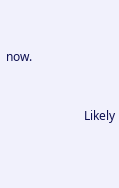now.


                          Likely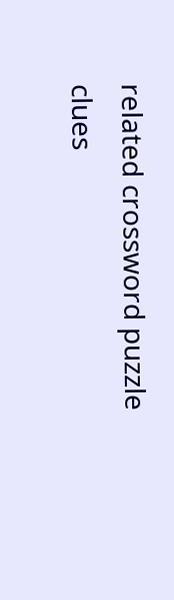related crossword puzzle clues